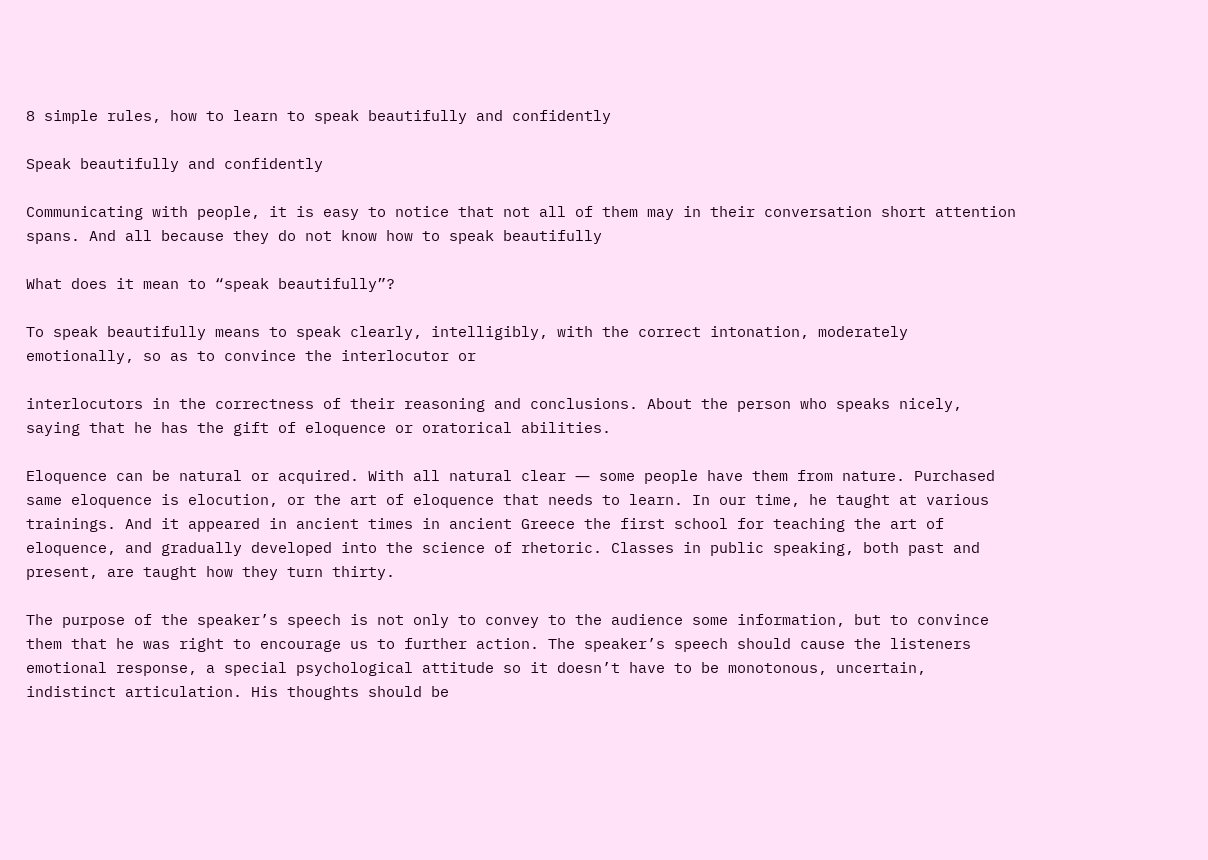8 simple rules, how to learn to speak beautifully and confidently

Speak beautifully and confidently

Communicating with people, it is easy to notice that not all of them may in their conversation short attention spans. And all because they do not know how to speak beautifully

What does it mean to “speak beautifully”?

To speak beautifully means to speak clearly, intelligibly, with the correct intonation, moderately emotionally, so as to convince the interlocutor or

interlocutors in the correctness of their reasoning and conclusions. About the person who speaks nicely, saying that he has the gift of eloquence or oratorical abilities.

Eloquence can be natural or acquired. With all natural clear ― some people have them from nature. Purchased same eloquence is elocution, or the art of eloquence that needs to learn. In our time, he taught at various trainings. And it appeared in ancient times in ancient Greece the first school for teaching the art of eloquence, and gradually developed into the science of rhetoric. Classes in public speaking, both past and present, are taught how they turn thirty.

The purpose of the speaker’s speech is not only to convey to the audience some information, but to convince them that he was right to encourage us to further action. The speaker’s speech should cause the listeners emotional response, a special psychological attitude so it doesn’t have to be monotonous, uncertain, indistinct articulation. His thoughts should be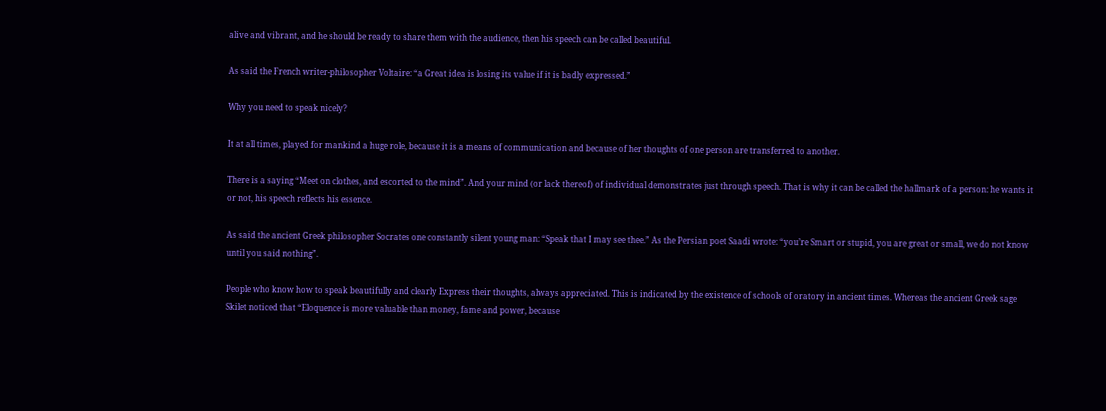alive and vibrant, and he should be ready to share them with the audience, then his speech can be called beautiful.

As said the French writer-philosopher Voltaire: “a Great idea is losing its value if it is badly expressed.”

Why you need to speak nicely?

It at all times, played for mankind a huge role, because it is a means of communication and because of her thoughts of one person are transferred to another.

There is a saying “Meet on clothes, and escorted to the mind”. And your mind (or lack thereof) of individual demonstrates just through speech. That is why it can be called the hallmark of a person: he wants it or not, his speech reflects his essence.

As said the ancient Greek philosopher Socrates one constantly silent young man: “Speak that I may see thee.” As the Persian poet Saadi wrote: “you’re Smart or stupid, you are great or small, we do not know until you said nothing”.

People who know how to speak beautifully and clearly Express their thoughts, always appreciated. This is indicated by the existence of schools of oratory in ancient times. Whereas the ancient Greek sage Skilet noticed that “Eloquence is more valuable than money, fame and power, because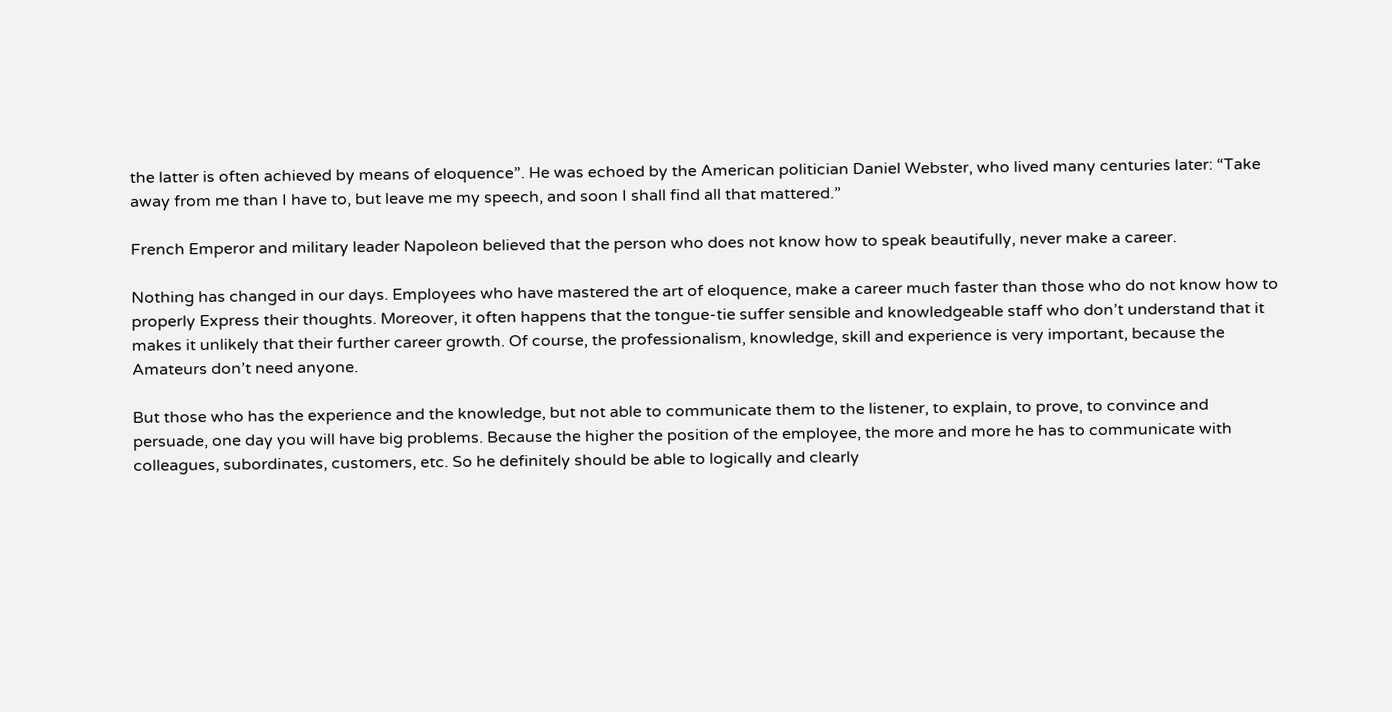the latter is often achieved by means of eloquence”. He was echoed by the American politician Daniel Webster, who lived many centuries later: “Take away from me than I have to, but leave me my speech, and soon I shall find all that mattered.”

French Emperor and military leader Napoleon believed that the person who does not know how to speak beautifully, never make a career.

Nothing has changed in our days. Employees who have mastered the art of eloquence, make a career much faster than those who do not know how to properly Express their thoughts. Moreover, it often happens that the tongue-tie suffer sensible and knowledgeable staff who don’t understand that it makes it unlikely that their further career growth. Of course, the professionalism, knowledge, skill and experience is very important, because the Amateurs don’t need anyone.

But those who has the experience and the knowledge, but not able to communicate them to the listener, to explain, to prove, to convince and persuade, one day you will have big problems. Because the higher the position of the employee, the more and more he has to communicate with colleagues, subordinates, customers, etc. So he definitely should be able to logically and clearly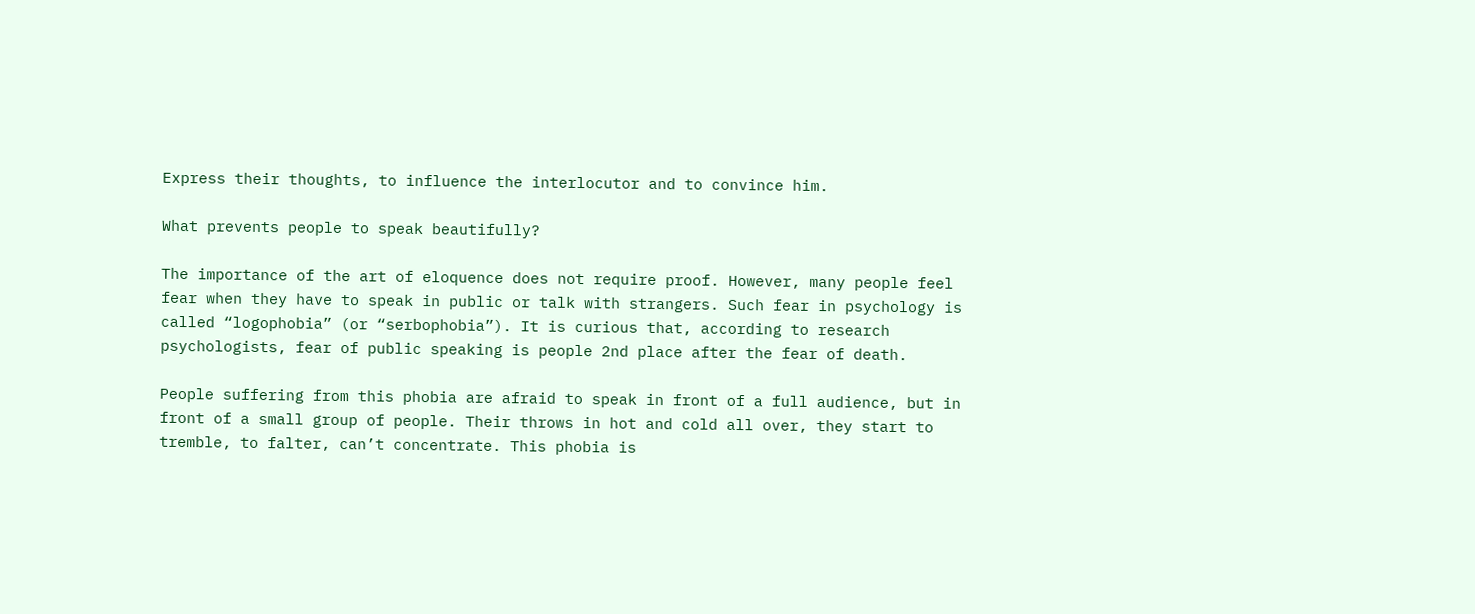Express their thoughts, to influence the interlocutor and to convince him.

What prevents people to speak beautifully?

The importance of the art of eloquence does not require proof. However, many people feel fear when they have to speak in public or talk with strangers. Such fear in psychology is called “logophobia” (or “serbophobia”). It is curious that, according to research psychologists, fear of public speaking is people 2nd place after the fear of death.

People suffering from this phobia are afraid to speak in front of a full audience, but in front of a small group of people. Their throws in hot and cold all over, they start to tremble, to falter, can’t concentrate. This phobia is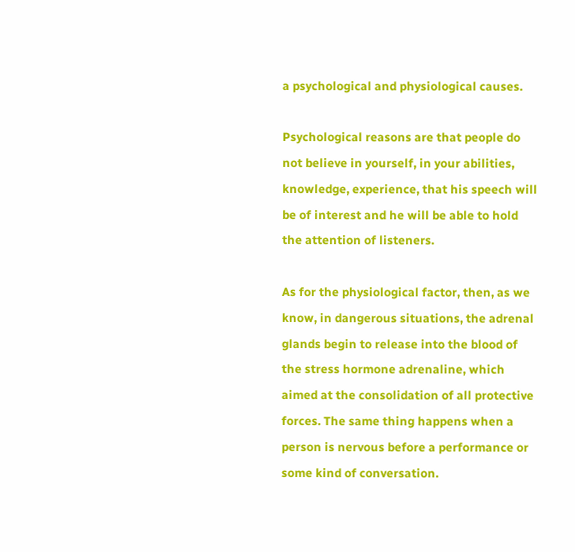a psychological and physiological causes.

Psychological reasons are that people do not believe in yourself, in your abilities, knowledge, experience, that his speech will be of interest and he will be able to hold the attention of listeners.

As for the physiological factor, then, as we know, in dangerous situations, the adrenal glands begin to release into the blood of the stress hormone adrenaline, which aimed at the consolidation of all protective forces. The same thing happens when a person is nervous before a performance or some kind of conversation.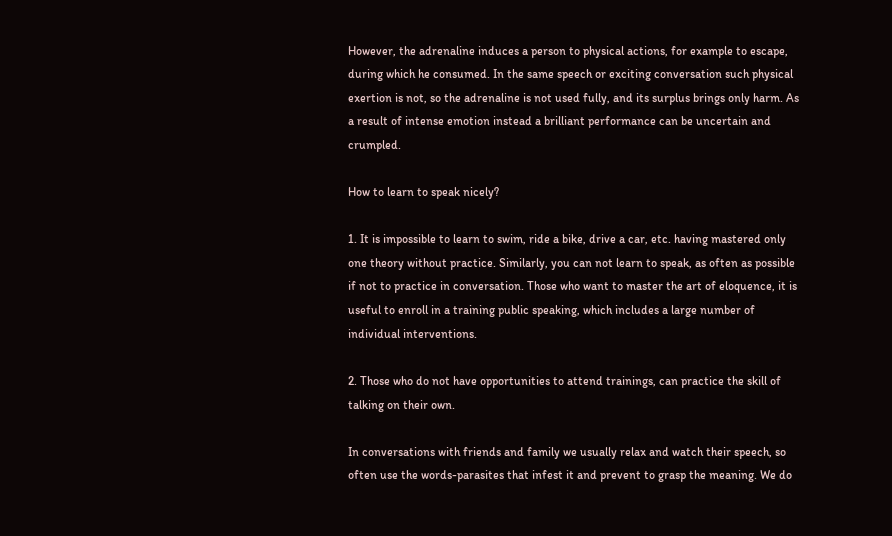However, the adrenaline induces a person to physical actions, for example to escape, during which he consumed. In the same speech or exciting conversation such physical exertion is not, so the adrenaline is not used fully, and its surplus brings only harm. As a result of intense emotion instead a brilliant performance can be uncertain and crumpled.

How to learn to speak nicely?

1. It is impossible to learn to swim, ride a bike, drive a car, etc. having mastered only one theory without practice. Similarly, you can not learn to speak, as often as possible if not to practice in conversation. Those who want to master the art of eloquence, it is useful to enroll in a training public speaking, which includes a large number of individual interventions.

2. Those who do not have opportunities to attend trainings, can practice the skill of talking on their own.

In conversations with friends and family we usually relax and watch their speech, so often use the words-parasites that infest it and prevent to grasp the meaning. We do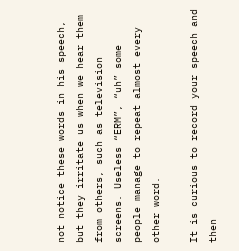not notice these words in his speech, but they irritate us when we hear them from others, such as television screens. Useless “ERM”, “uh” some people manage to repeat almost every other word.

It is curious to record your speech and then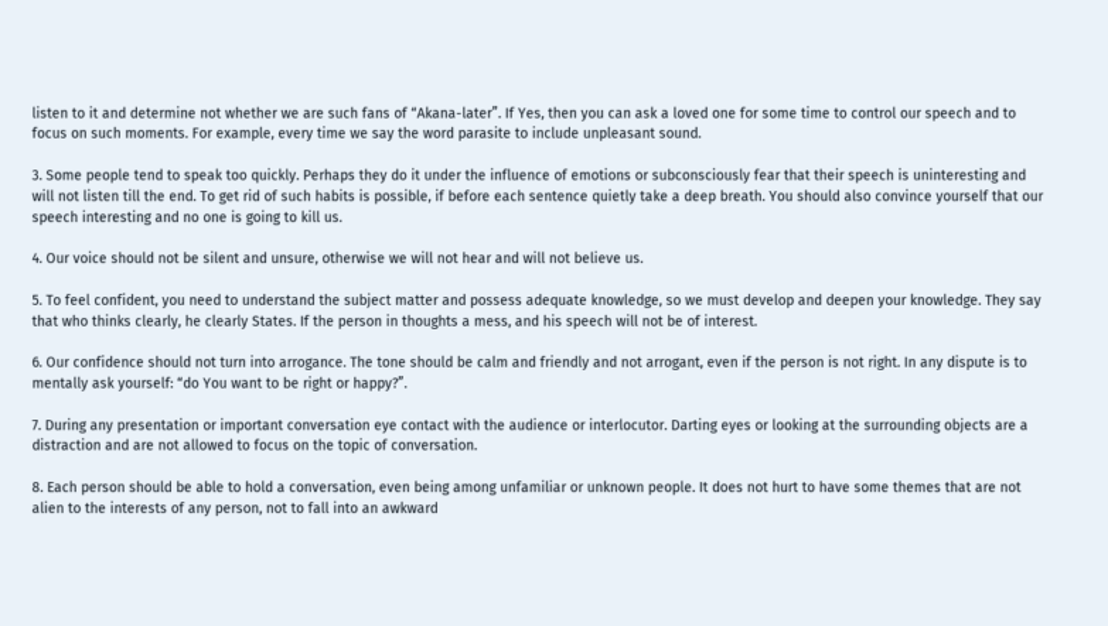listen to it and determine not whether we are such fans of “Akana-later”. If Yes, then you can ask a loved one for some time to control our speech and to focus on such moments. For example, every time we say the word parasite to include unpleasant sound.

3. Some people tend to speak too quickly. Perhaps they do it under the influence of emotions or subconsciously fear that their speech is uninteresting and will not listen till the end. To get rid of such habits is possible, if before each sentence quietly take a deep breath. You should also convince yourself that our speech interesting and no one is going to kill us.

4. Our voice should not be silent and unsure, otherwise we will not hear and will not believe us.

5. To feel confident, you need to understand the subject matter and possess adequate knowledge, so we must develop and deepen your knowledge. They say that who thinks clearly, he clearly States. If the person in thoughts a mess, and his speech will not be of interest.

6. Our confidence should not turn into arrogance. The tone should be calm and friendly and not arrogant, even if the person is not right. In any dispute is to mentally ask yourself: “do You want to be right or happy?”.

7. During any presentation or important conversation eye contact with the audience or interlocutor. Darting eyes or looking at the surrounding objects are a distraction and are not allowed to focus on the topic of conversation.

8. Each person should be able to hold a conversation, even being among unfamiliar or unknown people. It does not hurt to have some themes that are not alien to the interests of any person, not to fall into an awkward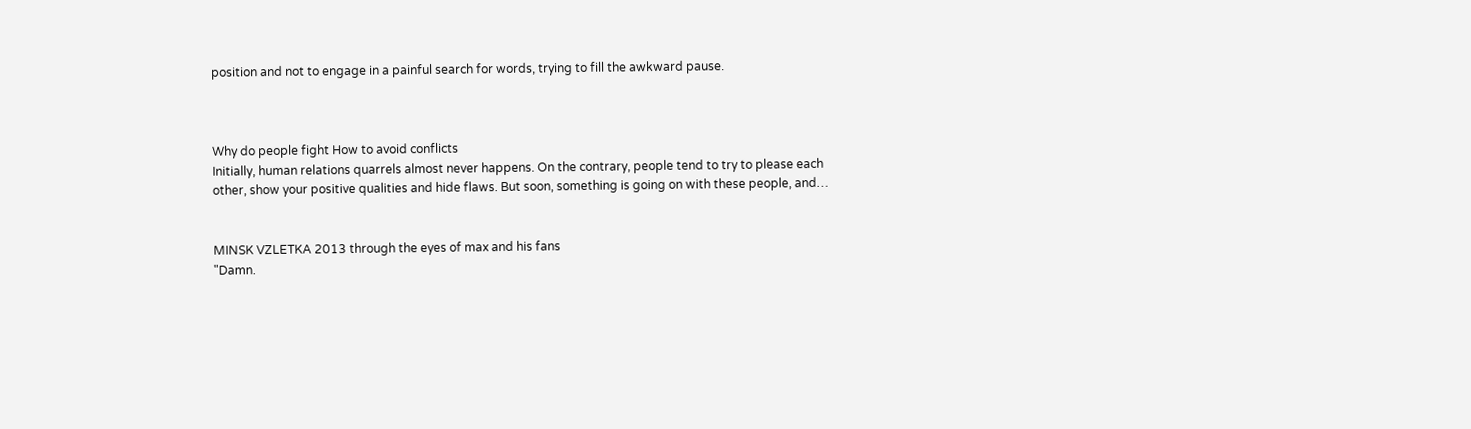position and not to engage in a painful search for words, trying to fill the awkward pause.



Why do people fight How to avoid conflicts
Initially, human relations quarrels almost never happens. On the contrary, people tend to try to please each other, show your positive qualities and hide flaws. But soon, something is going on with these people, and…


MINSK VZLETKA 2013 through the eyes of max and his fans
"Damn.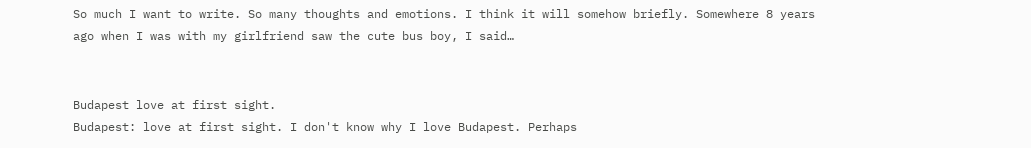So much I want to write. So many thoughts and emotions. I think it will somehow briefly. Somewhere 8 years ago when I was with my girlfriend saw the cute bus boy, I said…


Budapest love at first sight.
Budapest: love at first sight. I don't know why I love Budapest. Perhaps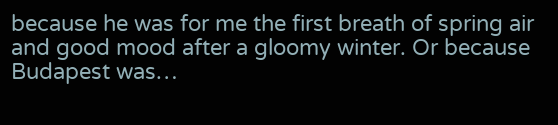because he was for me the first breath of spring air and good mood after a gloomy winter. Or because Budapest was…